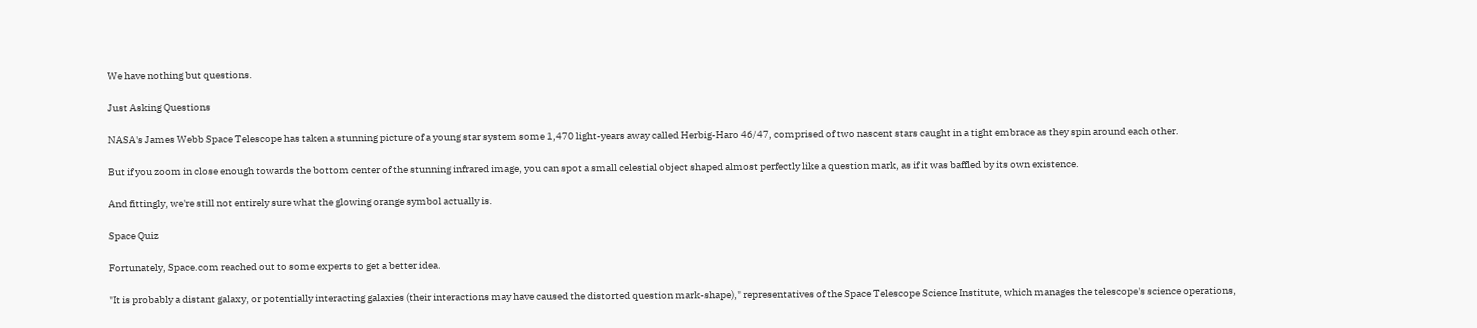We have nothing but questions.

Just Asking Questions

NASA's James Webb Space Telescope has taken a stunning picture of a young star system some 1,470 light-years away called Herbig-Haro 46/47, comprised of two nascent stars caught in a tight embrace as they spin around each other.

But if you zoom in close enough towards the bottom center of the stunning infrared image, you can spot a small celestial object shaped almost perfectly like a question mark, as if it was baffled by its own existence.

And fittingly, we're still not entirely sure what the glowing orange symbol actually is.

Space Quiz

Fortunately, Space.com reached out to some experts to get a better idea.

"It is probably a distant galaxy, or potentially interacting galaxies (their interactions may have caused the distorted question mark-shape)," representatives of the Space Telescope Science Institute, which manages the telescope's science operations,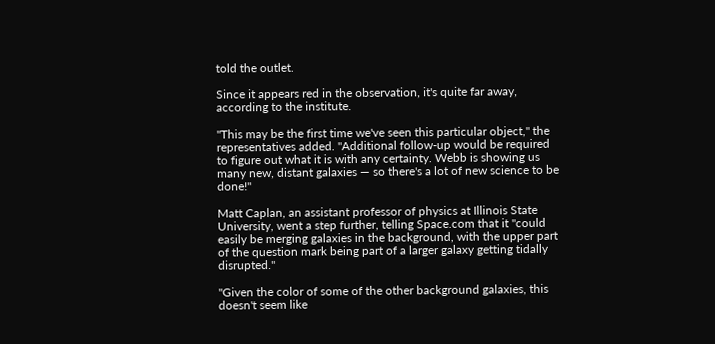told the outlet.

Since it appears red in the observation, it's quite far away, according to the institute.

"This may be the first time we've seen this particular object," the representatives added. "Additional follow-up would be required to figure out what it is with any certainty. Webb is showing us many new, distant galaxies — so there's a lot of new science to be done!"

Matt Caplan, an assistant professor of physics at Illinois State University, went a step further, telling Space.com that it "could easily be merging galaxies in the background, with the upper part of the question mark being part of a larger galaxy getting tidally disrupted."

"Given the color of some of the other background galaxies, this doesn't seem like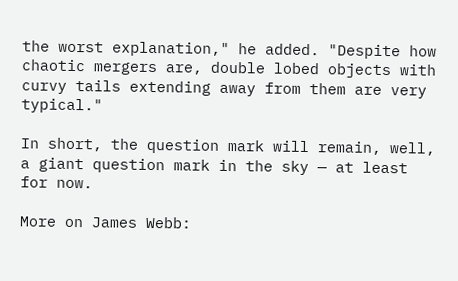the worst explanation," he added. "Despite how chaotic mergers are, double lobed objects with curvy tails extending away from them are very typical."

In short, the question mark will remain, well, a giant question mark in the sky — at least for now.

More on James Webb: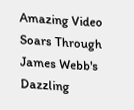Amazing Video Soars Through James Webb's Dazzling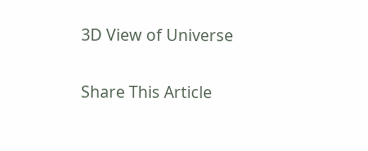3D View of Universe

Share This Article